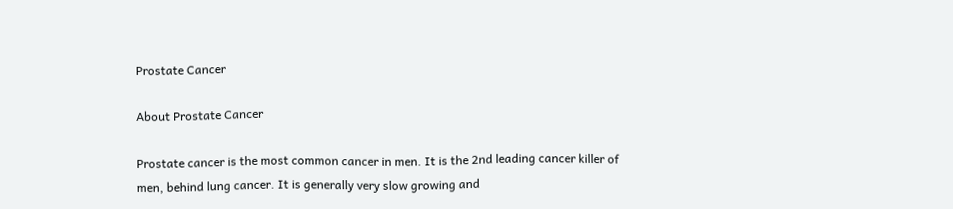Prostate Cancer

About Prostate Cancer

Prostate cancer is the most common cancer in men. It is the 2nd leading cancer killer of men, behind lung cancer. It is generally very slow growing and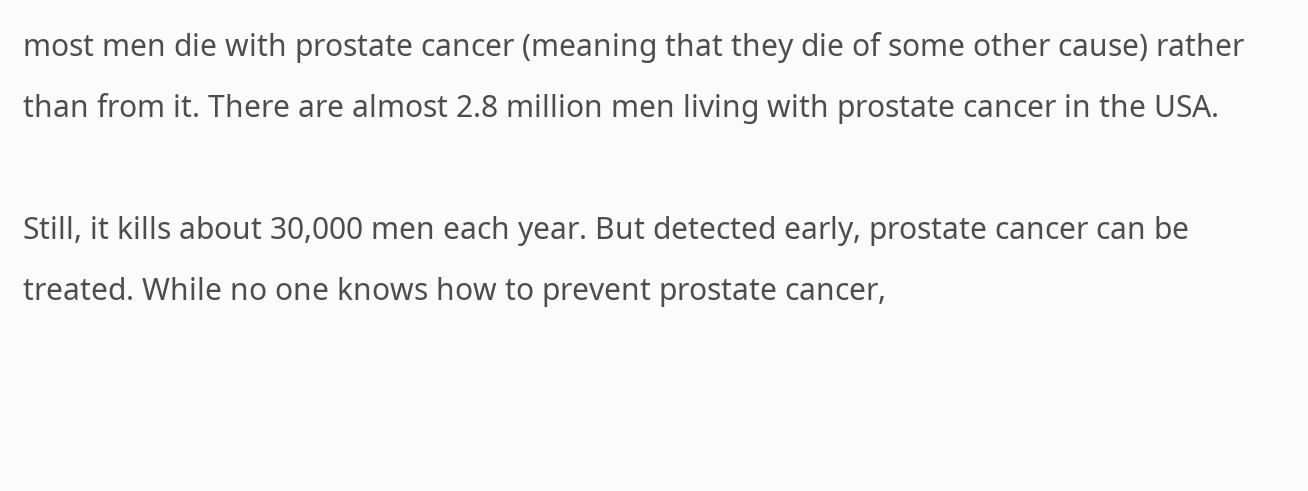most men die with prostate cancer (meaning that they die of some other cause) rather than from it. There are almost 2.8 million men living with prostate cancer in the USA.

Still, it kills about 30,000 men each year. But detected early, prostate cancer can be treated. While no one knows how to prevent prostate cancer,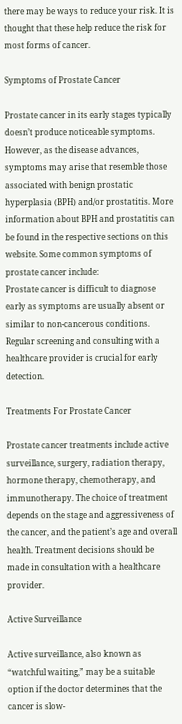there may be ways to reduce your risk. It is thought that these help reduce the risk for most forms of cancer.

Symptoms of Prostate Cancer

Prostate cancer in its early stages typically doesn’t produce noticeable symptoms. However, as the disease advances, symptoms may arise that resemble those associated with benign prostatic hyperplasia (BPH) and/or prostatitis. More information about BPH and prostatitis can be found in the respective sections on this website. Some common symptoms of prostate cancer include:
Prostate cancer is difficult to diagnose early as symptoms are usually absent or similar to non-cancerous conditions. Regular screening and consulting with a healthcare provider is crucial for early detection.

Treatments For Prostate Cancer

Prostate cancer treatments include active surveillance, surgery, radiation therapy, hormone therapy, chemotherapy, and immunotherapy. The choice of treatment depends on the stage and aggressiveness of the cancer, and the patient’s age and overall health. Treatment decisions should be made in consultation with a healthcare provider.

Active Surveillance

Active surveillance, also known as “watchful waiting,” may be a suitable option if the doctor determines that the cancer is slow-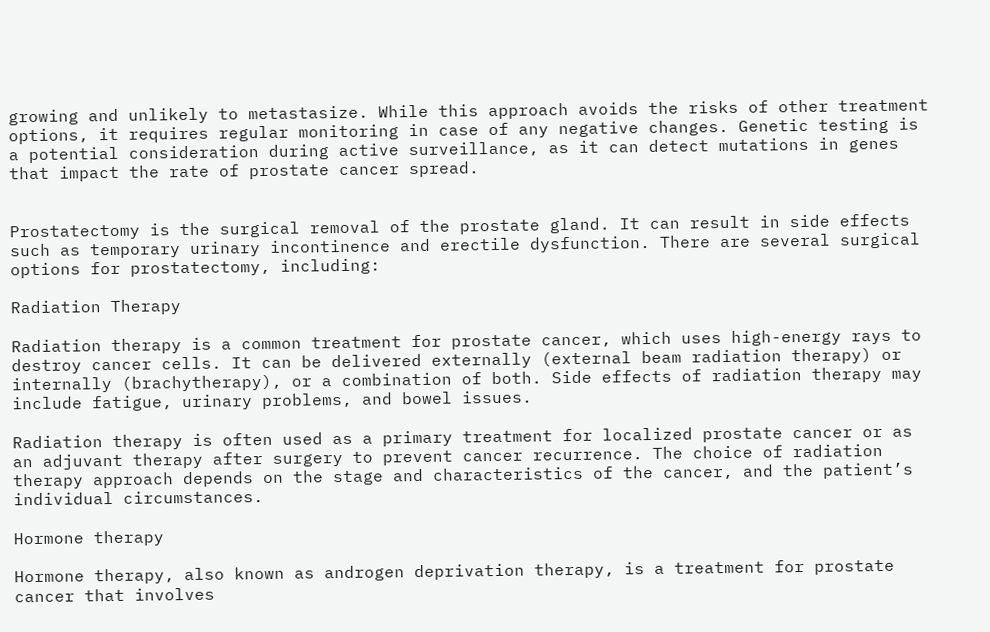growing and unlikely to metastasize. While this approach avoids the risks of other treatment options, it requires regular monitoring in case of any negative changes. Genetic testing is a potential consideration during active surveillance, as it can detect mutations in genes that impact the rate of prostate cancer spread.


Prostatectomy is the surgical removal of the prostate gland. It can result in side effects such as temporary urinary incontinence and erectile dysfunction. There are several surgical options for prostatectomy, including:

Radiation Therapy

Radiation therapy is a common treatment for prostate cancer, which uses high-energy rays to destroy cancer cells. It can be delivered externally (external beam radiation therapy) or internally (brachytherapy), or a combination of both. Side effects of radiation therapy may include fatigue, urinary problems, and bowel issues.

Radiation therapy is often used as a primary treatment for localized prostate cancer or as an adjuvant therapy after surgery to prevent cancer recurrence. The choice of radiation therapy approach depends on the stage and characteristics of the cancer, and the patient’s individual circumstances.

Hormone therapy

Hormone therapy, also known as androgen deprivation therapy, is a treatment for prostate cancer that involves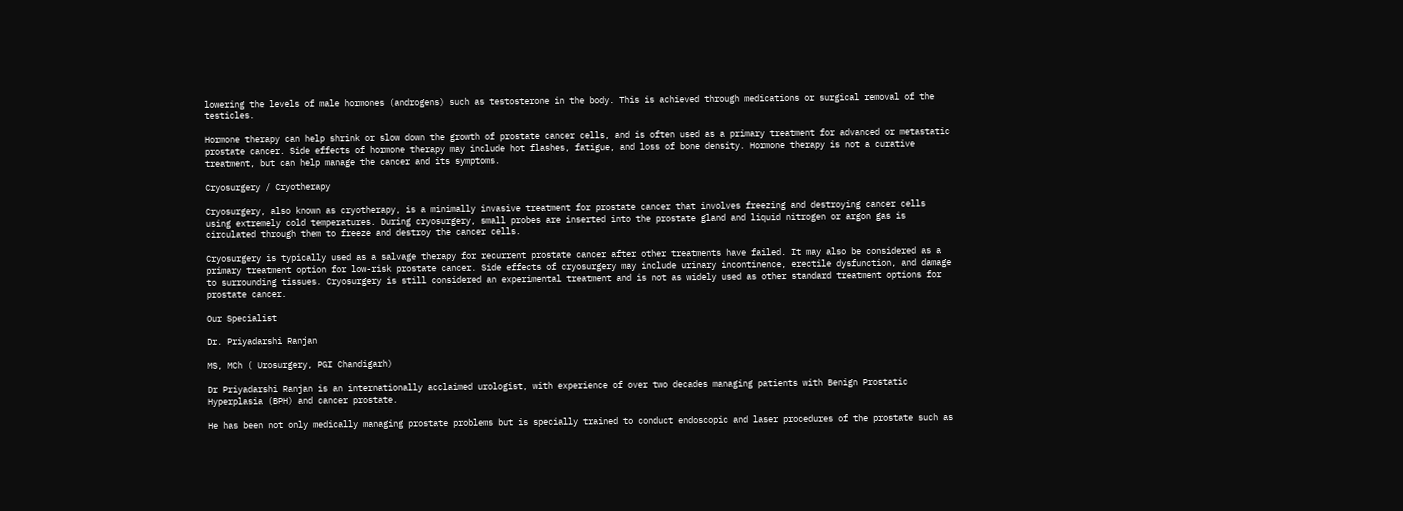lowering the levels of male hormones (androgens) such as testosterone in the body. This is achieved through medications or surgical removal of the testicles.

Hormone therapy can help shrink or slow down the growth of prostate cancer cells, and is often used as a primary treatment for advanced or metastatic prostate cancer. Side effects of hormone therapy may include hot flashes, fatigue, and loss of bone density. Hormone therapy is not a curative treatment, but can help manage the cancer and its symptoms.

Cryosurgery / Cryotherapy

Cryosurgery, also known as cryotherapy, is a minimally invasive treatment for prostate cancer that involves freezing and destroying cancer cells using extremely cold temperatures. During cryosurgery, small probes are inserted into the prostate gland and liquid nitrogen or argon gas is circulated through them to freeze and destroy the cancer cells.

Cryosurgery is typically used as a salvage therapy for recurrent prostate cancer after other treatments have failed. It may also be considered as a primary treatment option for low-risk prostate cancer. Side effects of cryosurgery may include urinary incontinence, erectile dysfunction, and damage to surrounding tissues. Cryosurgery is still considered an experimental treatment and is not as widely used as other standard treatment options for prostate cancer.

Our Specialist

Dr. Priyadarshi Ranjan

MS, MCh ( Urosurgery, PGI Chandigarh)

Dr Priyadarshi Ranjan is an internationally acclaimed urologist, with experience of over two decades managing patients with Benign Prostatic Hyperplasia (BPH) and cancer prostate.

He has been not only medically managing prostate problems but is specially trained to conduct endoscopic and laser procedures of the prostate such as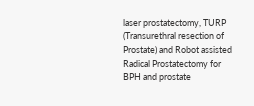laser prostatectomy, TURP (Transurethral resection of Prostate) and Robot assisted Radical Prostatectomy for BPH and prostate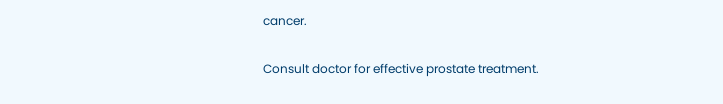cancer.

Consult doctor for effective prostate treatment.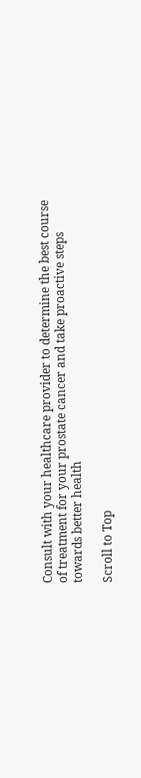Consult with your healthcare provider to determine the best course of treatment for your prostate cancer and take proactive steps towards better health

Scroll to Top